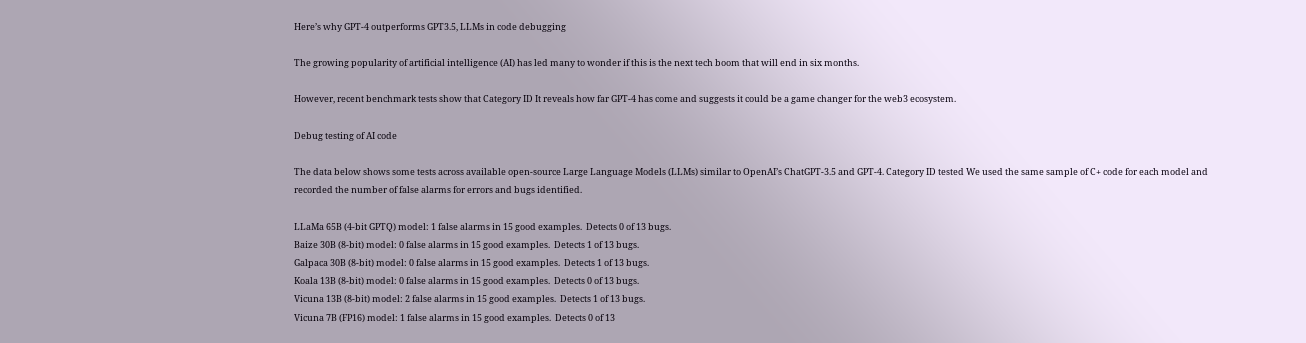Here’s why GPT-4 outperforms GPT3.5, LLMs in code debugging

The growing popularity of artificial intelligence (AI) has led many to wonder if this is the next tech boom that will end in six months.

However, recent benchmark tests show that Category ID It reveals how far GPT-4 has come and suggests it could be a game changer for the web3 ecosystem.

Debug testing of AI code

The data below shows some tests across available open-source Large Language Models (LLMs) similar to OpenAI’s ChatGPT-3.5 and GPT-4. Category ID tested We used the same sample of C+ code for each model and recorded the number of false alarms for errors and bugs identified.

LLaMa 65B (4-bit GPTQ) model: 1 false alarms in 15 good examples.  Detects 0 of 13 bugs.
Baize 30B (8-bit) model: 0 false alarms in 15 good examples.  Detects 1 of 13 bugs.
Galpaca 30B (8-bit) model: 0 false alarms in 15 good examples.  Detects 1 of 13 bugs.
Koala 13B (8-bit) model: 0 false alarms in 15 good examples.  Detects 0 of 13 bugs.
Vicuna 13B (8-bit) model: 2 false alarms in 15 good examples.  Detects 1 of 13 bugs.
Vicuna 7B (FP16) model: 1 false alarms in 15 good examples.  Detects 0 of 13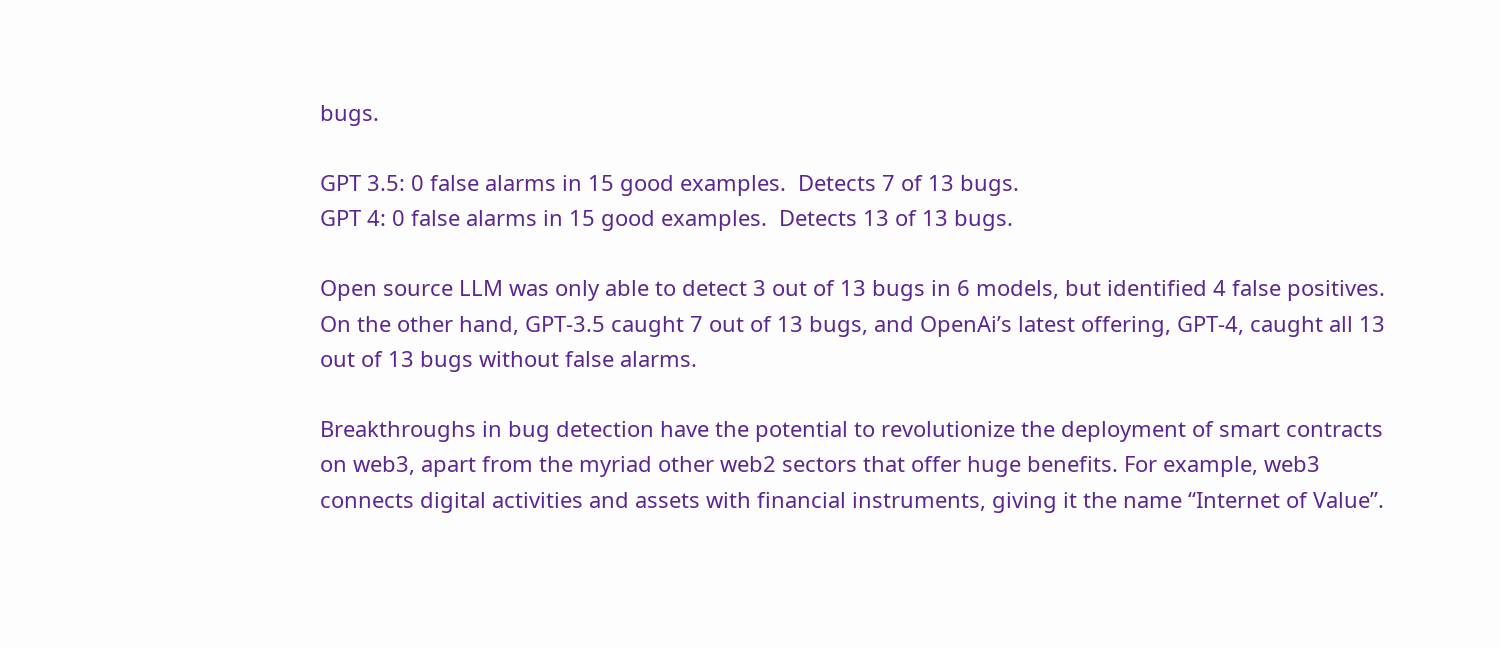bugs.

GPT 3.5: 0 false alarms in 15 good examples.  Detects 7 of 13 bugs.
GPT 4: 0 false alarms in 15 good examples.  Detects 13 of 13 bugs.

Open source LLM was only able to detect 3 out of 13 bugs in 6 models, but identified 4 false positives. On the other hand, GPT-3.5 caught 7 out of 13 bugs, and OpenAi’s latest offering, GPT-4, caught all 13 out of 13 bugs without false alarms.

Breakthroughs in bug detection have the potential to revolutionize the deployment of smart contracts on web3, apart from the myriad other web2 sectors that offer huge benefits. For example, web3 connects digital activities and assets with financial instruments, giving it the name “Internet of Value”.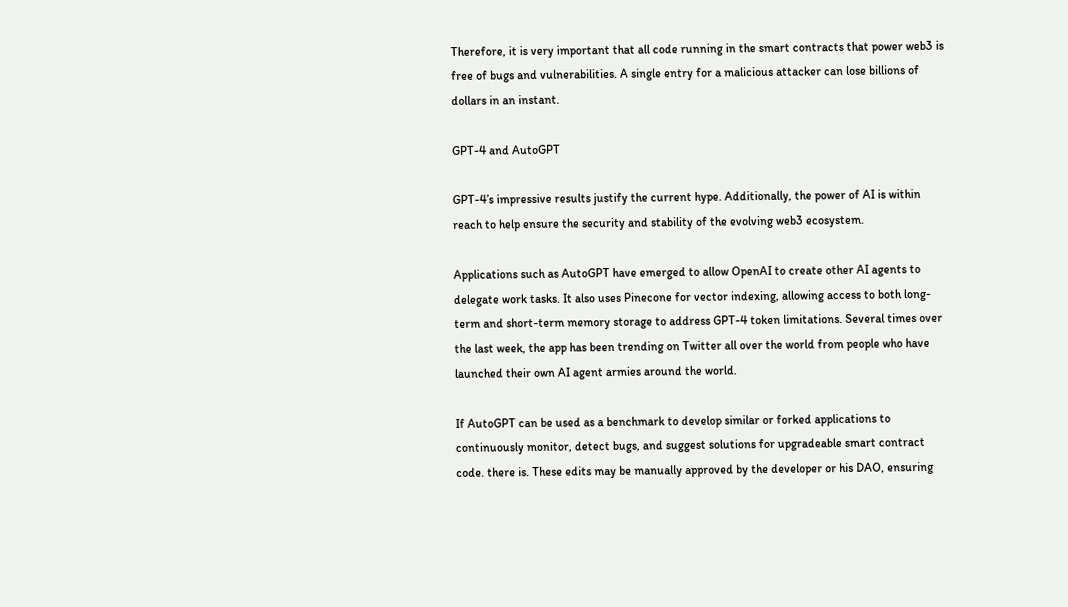Therefore, it is very important that all code running in the smart contracts that power web3 is free of bugs and vulnerabilities. A single entry for a malicious attacker can lose billions of dollars in an instant.

GPT-4 and AutoGPT

GPT-4’s impressive results justify the current hype. Additionally, the power of AI is within reach to help ensure the security and stability of the evolving web3 ecosystem.

Applications such as AutoGPT have emerged to allow OpenAI to create other AI agents to delegate work tasks. It also uses Pinecone for vector indexing, allowing access to both long-term and short-term memory storage to address GPT-4 token limitations. Several times over the last week, the app has been trending on Twitter all over the world from people who have launched their own AI agent armies around the world.

If AutoGPT can be used as a benchmark to develop similar or forked applications to continuously monitor, detect bugs, and suggest solutions for upgradeable smart contract code. there is. These edits may be manually approved by the developer or his DAO, ensuring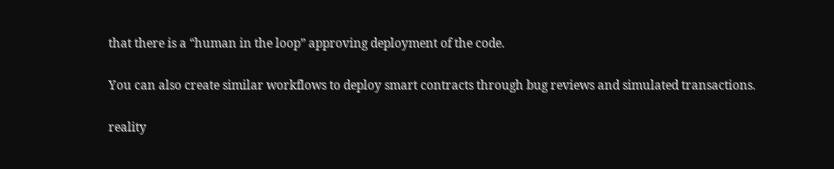that there is a “human in the loop” approving deployment of the code.

You can also create similar workflows to deploy smart contracts through bug reviews and simulated transactions.

reality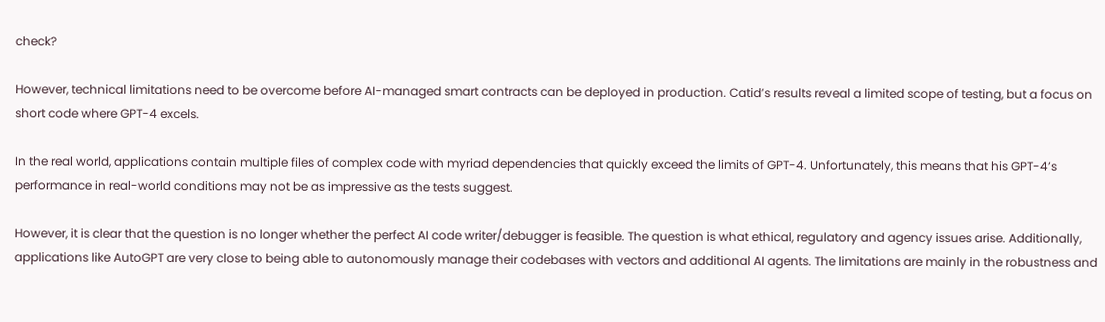check?

However, technical limitations need to be overcome before AI-managed smart contracts can be deployed in production. Catid’s results reveal a limited scope of testing, but a focus on short code where GPT-4 excels.

In the real world, applications contain multiple files of complex code with myriad dependencies that quickly exceed the limits of GPT-4. Unfortunately, this means that his GPT-4’s performance in real-world conditions may not be as impressive as the tests suggest.

However, it is clear that the question is no longer whether the perfect AI code writer/debugger is feasible. The question is what ethical, regulatory and agency issues arise. Additionally, applications like AutoGPT are very close to being able to autonomously manage their codebases with vectors and additional AI agents. The limitations are mainly in the robustness and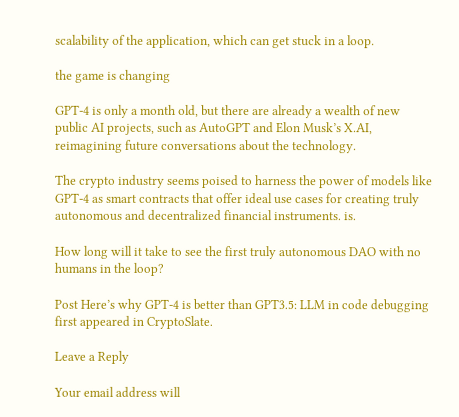scalability of the application, which can get stuck in a loop.

the game is changing

GPT-4 is only a month old, but there are already a wealth of new public AI projects, such as AutoGPT and Elon Musk’s X.AI, reimagining future conversations about the technology.

The crypto industry seems poised to harness the power of models like GPT-4 as smart contracts that offer ideal use cases for creating truly autonomous and decentralized financial instruments. is.

How long will it take to see the first truly autonomous DAO with no humans in the loop?

Post Here’s why GPT-4 is better than GPT3.5: LLM in code debugging first appeared in CryptoSlate.

Leave a Reply

Your email address will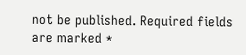not be published. Required fields are marked *